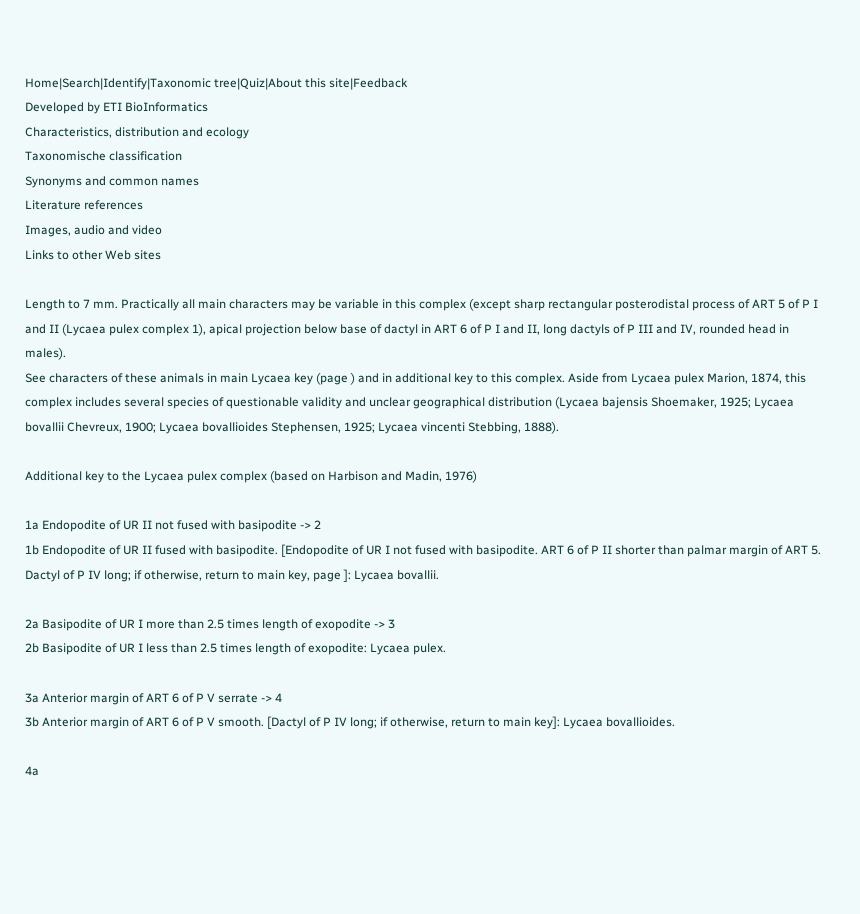Home|Search|Identify|Taxonomic tree|Quiz|About this site|Feedback
Developed by ETI BioInformatics
Characteristics, distribution and ecology
Taxonomische classification
Synonyms and common names
Literature references
Images, audio and video
Links to other Web sites

Length to 7 mm. Practically all main characters may be variable in this complex (except sharp rectangular posterodistal process of ART 5 of P I and II (Lycaea pulex complex 1), apical projection below base of dactyl in ART 6 of P I and II, long dactyls of P III and IV, rounded head in males).
See characters of these animals in main Lycaea key (page ) and in additional key to this complex. Aside from Lycaea pulex Marion, 1874, this complex includes several species of questionable validity and unclear geographical distribution (Lycaea bajensis Shoemaker, 1925; Lycaea bovallii Chevreux, 1900; Lycaea bovallioides Stephensen, 1925; Lycaea vincenti Stebbing, 1888).

Additional key to the Lycaea pulex complex (based on Harbison and Madin, 1976)

1a Endopodite of UR II not fused with basipodite -> 2
1b Endopodite of UR II fused with basipodite. [Endopodite of UR I not fused with basipodite. ART 6 of P II shorter than palmar margin of ART 5. Dactyl of P IV long; if otherwise, return to main key, page ]: Lycaea bovallii.

2a Basipodite of UR I more than 2.5 times length of exopodite -> 3
2b Basipodite of UR I less than 2.5 times length of exopodite: Lycaea pulex.

3a Anterior margin of ART 6 of P V serrate -> 4
3b Anterior margin of ART 6 of P V smooth. [Dactyl of P IV long; if otherwise, return to main key]: Lycaea bovallioides.

4a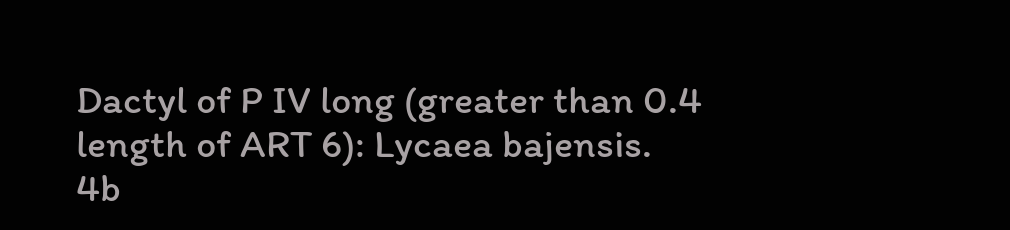Dactyl of P IV long (greater than 0.4 length of ART 6): Lycaea bajensis.
4b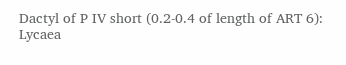Dactyl of P IV short (0.2-0.4 of length of ART 6): Lycaea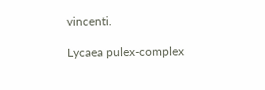vincenti.

Lycaea pulex-complex